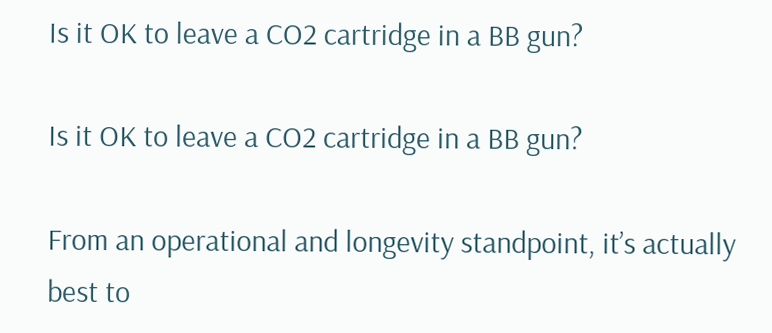Is it OK to leave a CO2 cartridge in a BB gun?

Is it OK to leave a CO2 cartridge in a BB gun?

From an operational and longevity standpoint, it’s actually best to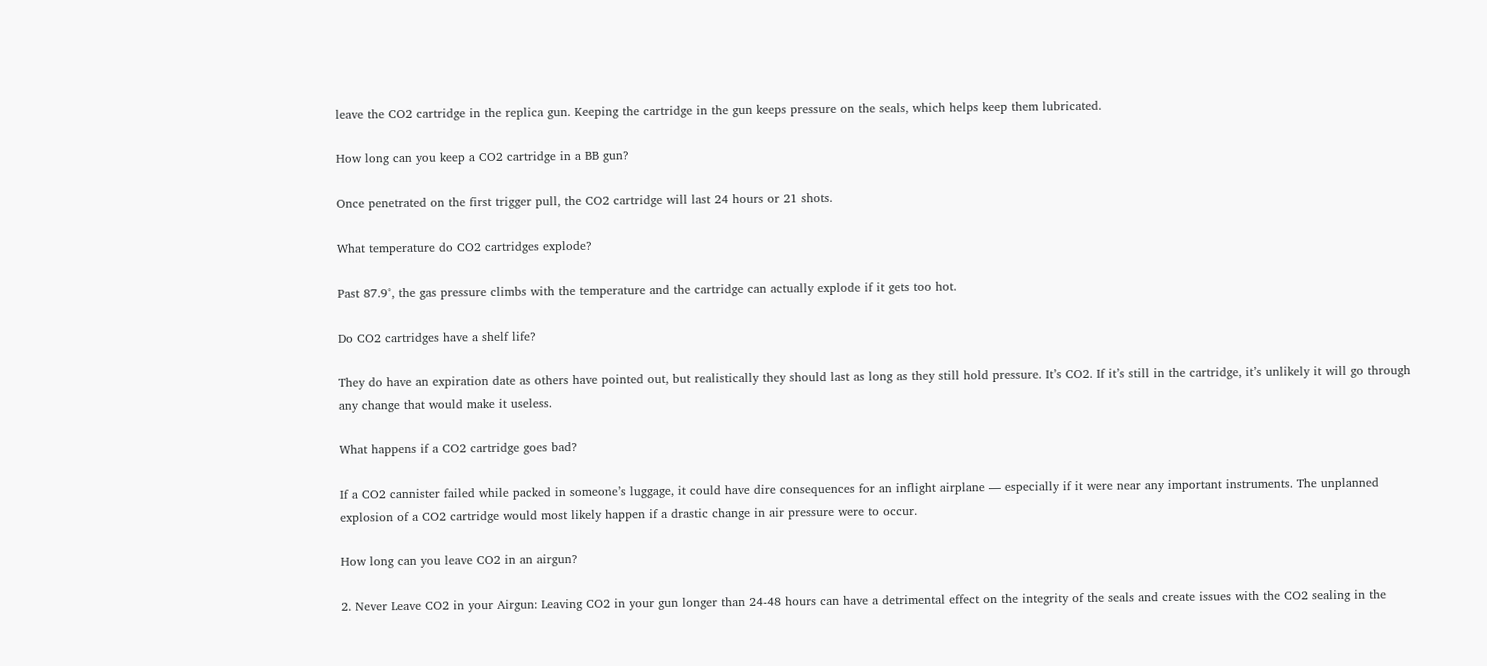leave the CO2 cartridge in the replica gun. Keeping the cartridge in the gun keeps pressure on the seals, which helps keep them lubricated.

How long can you keep a CO2 cartridge in a BB gun?

Once penetrated on the first trigger pull, the CO2 cartridge will last 24 hours or 21 shots.

What temperature do CO2 cartridges explode?

Past 87.9°, the gas pressure climbs with the temperature and the cartridge can actually explode if it gets too hot.

Do CO2 cartridges have a shelf life?

They do have an expiration date as others have pointed out, but realistically they should last as long as they still hold pressure. It’s CO2. If it’s still in the cartridge, it’s unlikely it will go through any change that would make it useless.

What happens if a CO2 cartridge goes bad?

If a CO2 cannister failed while packed in someone’s luggage, it could have dire consequences for an inflight airplane — especially if it were near any important instruments. The unplanned explosion of a CO2 cartridge would most likely happen if a drastic change in air pressure were to occur.

How long can you leave CO2 in an airgun?

2. Never Leave CO2 in your Airgun: Leaving CO2 in your gun longer than 24-48 hours can have a detrimental effect on the integrity of the seals and create issues with the CO2 sealing in the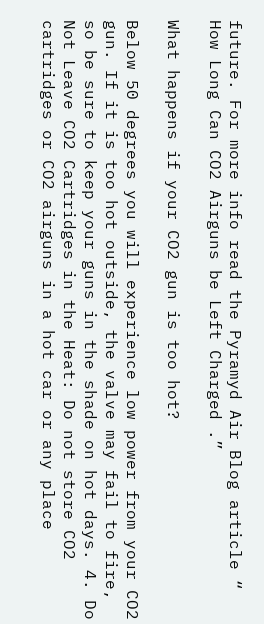future. For more info read the Pyramyd Air Blog article “ How Long Can CO2 Airguns be Left Charged .”

What happens if your CO2 gun is too hot?

Below 50 degrees you will experience low power from your CO2 gun. If it is too hot outside, the valve may fail to fire, so be sure to keep your guns in the shade on hot days. 4. Do Not Leave CO2 Cartridges in the Heat: Do not store CO2 cartridges or CO2 airguns in a hot car or any place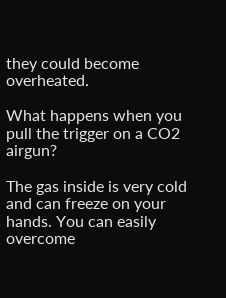they could become overheated.

What happens when you pull the trigger on a CO2 airgun?

The gas inside is very cold and can freeze on your hands. You can easily overcome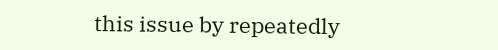this issue by repeatedly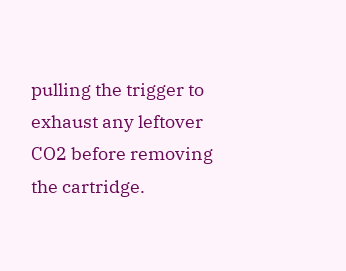pulling the trigger to exhaust any leftover CO2 before removing the cartridge.